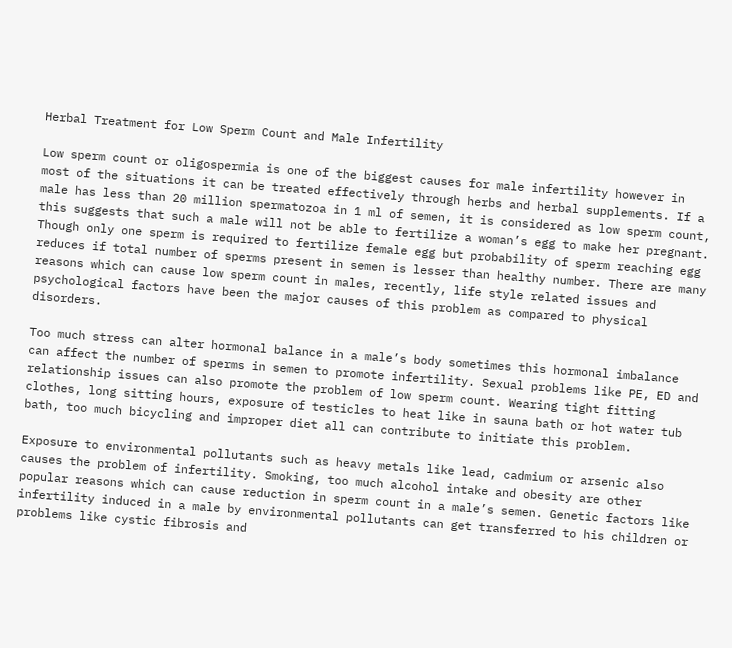Herbal Treatment for Low Sperm Count and Male Infertility

Low sperm count or oligospermia is one of the biggest causes for male infertility however in most of the situations it can be treated effectively through herbs and herbal supplements. If a male has less than 20 million spermatozoa in 1 ml of semen, it is considered as low sperm count, this suggests that such a male will not be able to fertilize a woman’s egg to make her pregnant. Though only one sperm is required to fertilize female egg but probability of sperm reaching egg reduces if total number of sperms present in semen is lesser than healthy number. There are many reasons which can cause low sperm count in males, recently, life style related issues and psychological factors have been the major causes of this problem as compared to physical disorders.

Too much stress can alter hormonal balance in a male’s body sometimes this hormonal imbalance can affect the number of sperms in semen to promote infertility. Sexual problems like PE, ED and relationship issues can also promote the problem of low sperm count. Wearing tight fitting clothes, long sitting hours, exposure of testicles to heat like in sauna bath or hot water tub bath, too much bicycling and improper diet all can contribute to initiate this problem.

Exposure to environmental pollutants such as heavy metals like lead, cadmium or arsenic also causes the problem of infertility. Smoking, too much alcohol intake and obesity are other popular reasons which can cause reduction in sperm count in a male’s semen. Genetic factors like infertility induced in a male by environmental pollutants can get transferred to his children or problems like cystic fibrosis and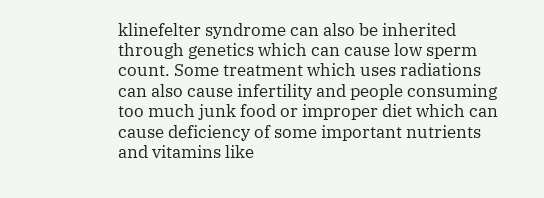klinefelter syndrome can also be inherited through genetics which can cause low sperm count. Some treatment which uses radiations can also cause infertility and people consuming too much junk food or improper diet which can cause deficiency of some important nutrients and vitamins like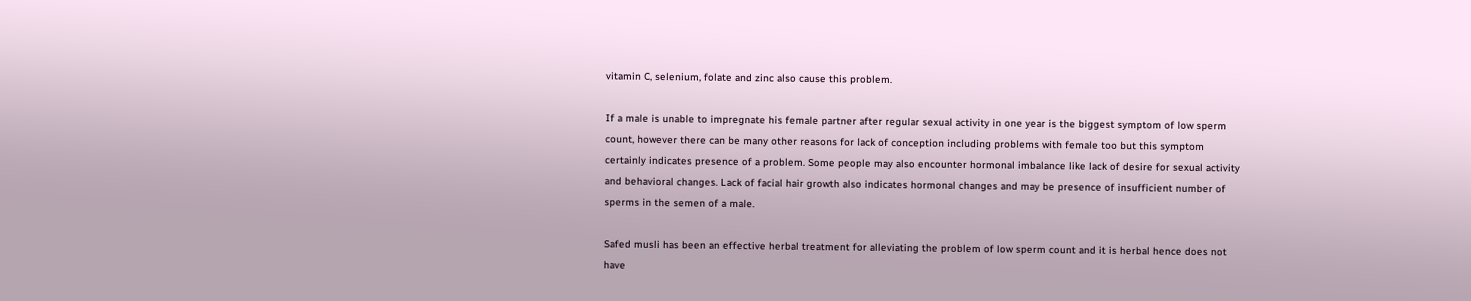vitamin C, selenium, folate and zinc also cause this problem.

If a male is unable to impregnate his female partner after regular sexual activity in one year is the biggest symptom of low sperm count, however there can be many other reasons for lack of conception including problems with female too but this symptom certainly indicates presence of a problem. Some people may also encounter hormonal imbalance like lack of desire for sexual activity and behavioral changes. Lack of facial hair growth also indicates hormonal changes and may be presence of insufficient number of sperms in the semen of a male.

Safed musli has been an effective herbal treatment for alleviating the problem of low sperm count and it is herbal hence does not have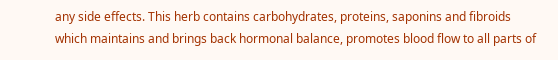any side effects. This herb contains carbohydrates, proteins, saponins and fibroids which maintains and brings back hormonal balance, promotes blood flow to all parts of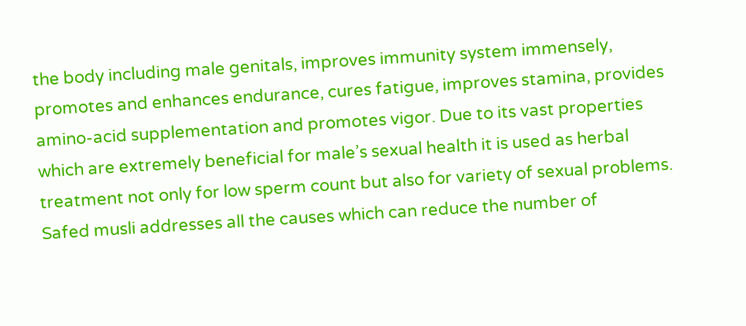the body including male genitals, improves immunity system immensely, promotes and enhances endurance, cures fatigue, improves stamina, provides amino-acid supplementation and promotes vigor. Due to its vast properties which are extremely beneficial for male’s sexual health it is used as herbal treatment not only for low sperm count but also for variety of sexual problems. Safed musli addresses all the causes which can reduce the number of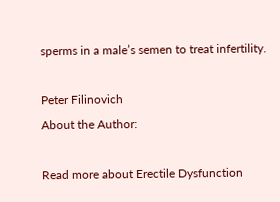sperms in a male’s semen to treat infertility.

Peter Filinovich
About the Author:

Read more about Erectile Dysfunction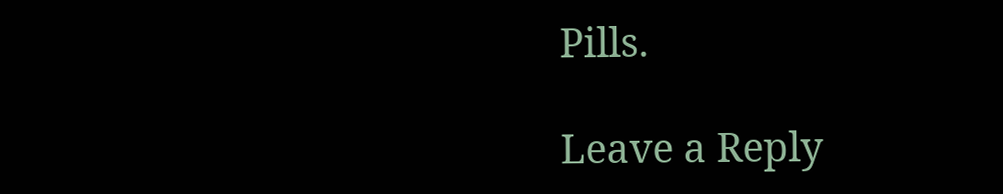Pills.

Leave a Reply